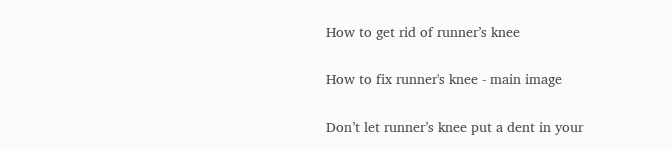How to get rid of runner’s knee

How to fix runner's knee - main image

Don’t let runner’s knee put a dent in your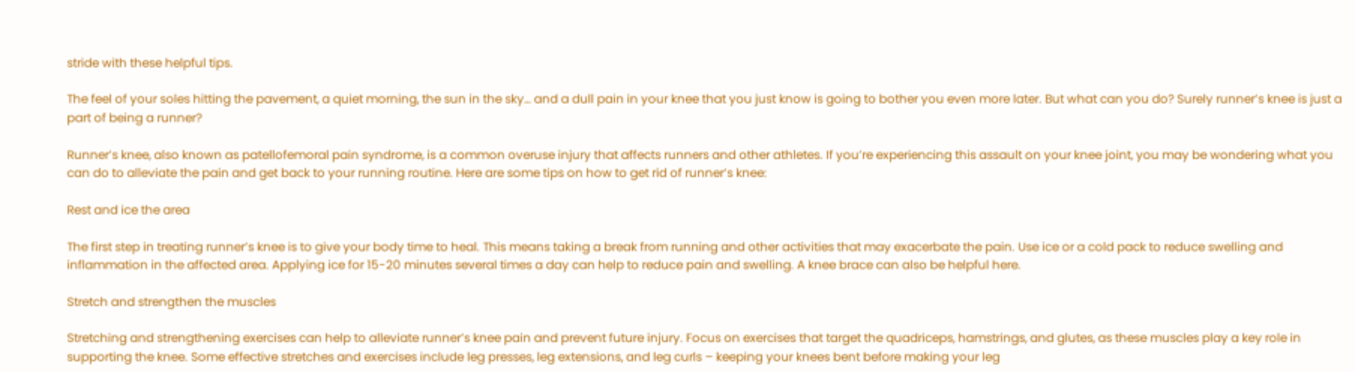stride with these helpful tips.

The feel of your soles hitting the pavement, a quiet morning, the sun in the sky… and a dull pain in your knee that you just know is going to bother you even more later. But what can you do? Surely runner’s knee is just a part of being a runner?

Runner’s knee, also known as patellofemoral pain syndrome, is a common overuse injury that affects runners and other athletes. If you’re experiencing this assault on your knee joint, you may be wondering what you can do to alleviate the pain and get back to your running routine. Here are some tips on how to get rid of runner’s knee:

Rest and ice the area

The first step in treating runner’s knee is to give your body time to heal. This means taking a break from running and other activities that may exacerbate the pain. Use ice or a cold pack to reduce swelling and inflammation in the affected area. Applying ice for 15-20 minutes several times a day can help to reduce pain and swelling. A knee brace can also be helpful here.

Stretch and strengthen the muscles

Stretching and strengthening exercises can help to alleviate runner’s knee pain and prevent future injury. Focus on exercises that target the quadriceps, hamstrings, and glutes, as these muscles play a key role in supporting the knee. Some effective stretches and exercises include leg presses, leg extensions, and leg curls – keeping your knees bent before making your leg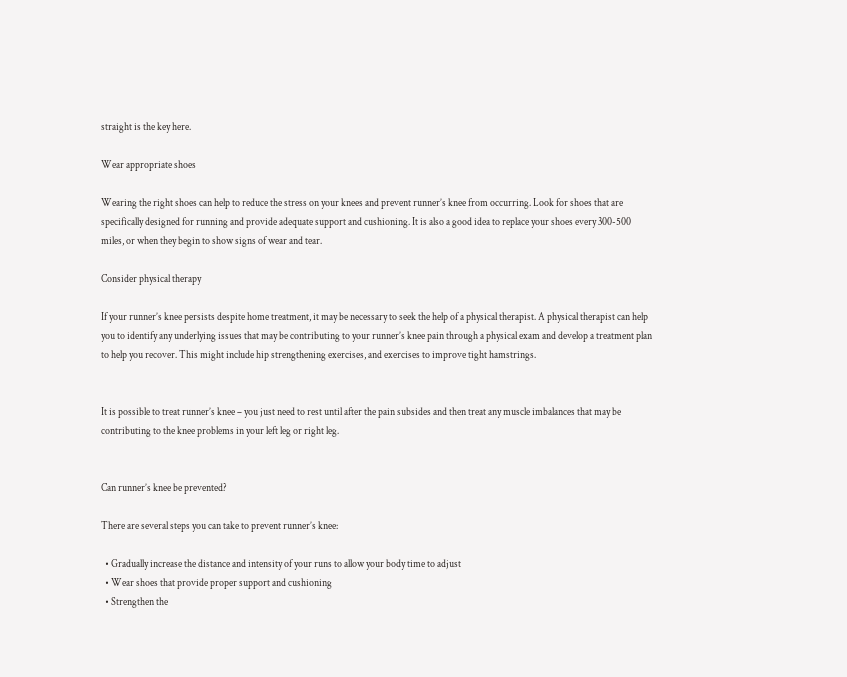straight is the key here.

Wear appropriate shoes

Wearing the right shoes can help to reduce the stress on your knees and prevent runner’s knee from occurring. Look for shoes that are specifically designed for running and provide adequate support and cushioning. It is also a good idea to replace your shoes every 300-500 miles, or when they begin to show signs of wear and tear.

Consider physical therapy

If your runner’s knee persists despite home treatment, it may be necessary to seek the help of a physical therapist. A physical therapist can help you to identify any underlying issues that may be contributing to your runner’s knee pain through a physical exam and develop a treatment plan to help you recover. This might include hip strengthening exercises, and exercises to improve tight hamstrings.


It is possible to treat runner’s knee – you just need to rest until after the pain subsides and then treat any muscle imbalances that may be contributing to the knee problems in your left leg or right leg.


Can runner’s knee be prevented?

There are several steps you can take to prevent runner’s knee:

  • Gradually increase the distance and intensity of your runs to allow your body time to adjust
  • Wear shoes that provide proper support and cushioning
  • Strengthen the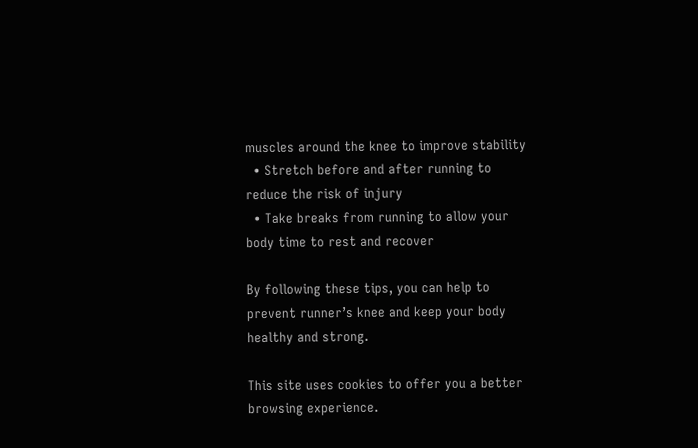muscles around the knee to improve stability
  • Stretch before and after running to reduce the risk of injury
  • Take breaks from running to allow your body time to rest and recover

By following these tips, you can help to prevent runner’s knee and keep your body healthy and strong.

This site uses cookies to offer you a better browsing experience.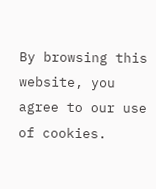By browsing this website, you agree to our use of cookies.